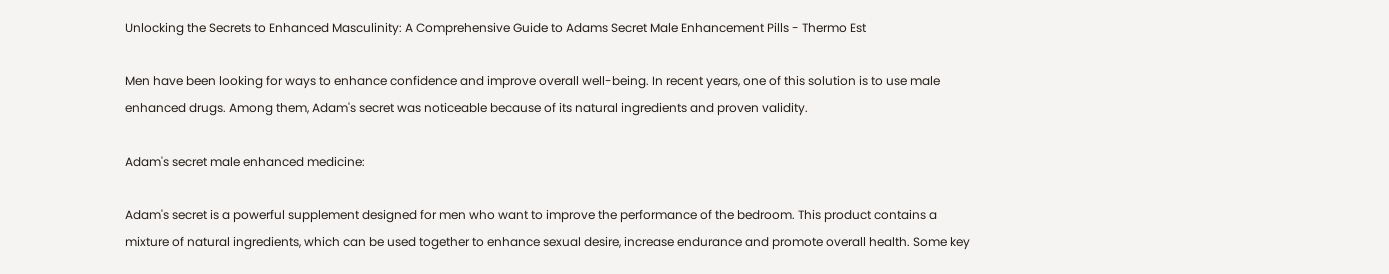Unlocking the Secrets to Enhanced Masculinity: A Comprehensive Guide to Adams Secret Male Enhancement Pills - Thermo Est

Men have been looking for ways to enhance confidence and improve overall well-being. In recent years, one of this solution is to use male enhanced drugs. Among them, Adam's secret was noticeable because of its natural ingredients and proven validity.

Adam's secret male enhanced medicine:

Adam's secret is a powerful supplement designed for men who want to improve the performance of the bedroom. This product contains a mixture of natural ingredients, which can be used together to enhance sexual desire, increase endurance and promote overall health. Some key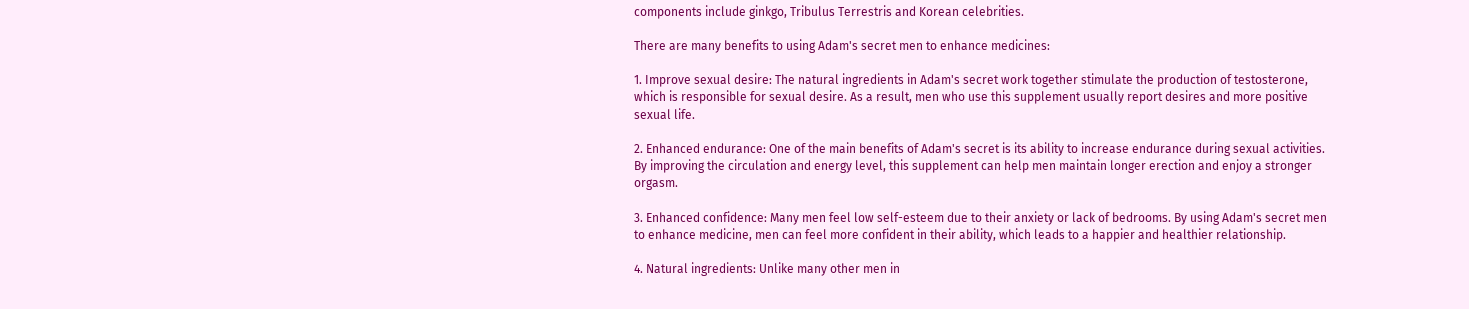components include ginkgo, Tribulus Terrestris and Korean celebrities.

There are many benefits to using Adam's secret men to enhance medicines:

1. Improve sexual desire: The natural ingredients in Adam's secret work together stimulate the production of testosterone, which is responsible for sexual desire. As a result, men who use this supplement usually report desires and more positive sexual life.

2. Enhanced endurance: One of the main benefits of Adam's secret is its ability to increase endurance during sexual activities. By improving the circulation and energy level, this supplement can help men maintain longer erection and enjoy a stronger orgasm.

3. Enhanced confidence: Many men feel low self-esteem due to their anxiety or lack of bedrooms. By using Adam's secret men to enhance medicine, men can feel more confident in their ability, which leads to a happier and healthier relationship.

4. Natural ingredients: Unlike many other men in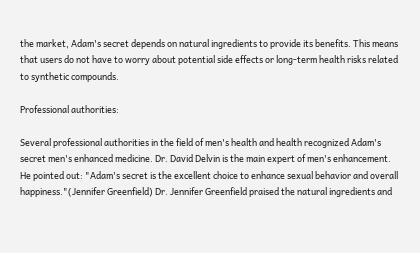the market, Adam's secret depends on natural ingredients to provide its benefits. This means that users do not have to worry about potential side effects or long-term health risks related to synthetic compounds.

Professional authorities:

Several professional authorities in the field of men's health and health recognized Adam's secret men's enhanced medicine. Dr. David Delvin is the main expert of men's enhancement. He pointed out: "Adam's secret is the excellent choice to enhance sexual behavior and overall happiness."(Jennifer Greenfield) Dr. Jennifer Greenfield praised the natural ingredients and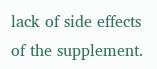lack of side effects of the supplement.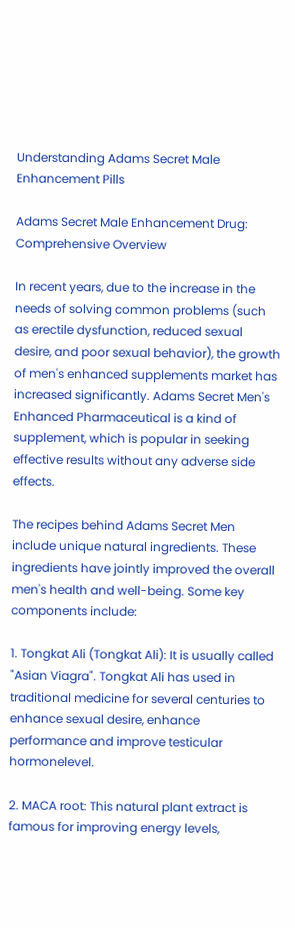Understanding Adams Secret Male Enhancement Pills

Adams Secret Male Enhancement Drug: Comprehensive Overview

In recent years, due to the increase in the needs of solving common problems (such as erectile dysfunction, reduced sexual desire, and poor sexual behavior), the growth of men's enhanced supplements market has increased significantly. Adams Secret Men's Enhanced Pharmaceutical is a kind of supplement, which is popular in seeking effective results without any adverse side effects.

The recipes behind Adams Secret Men include unique natural ingredients. These ingredients have jointly improved the overall men's health and well-being. Some key components include:

1. Tongkat Ali (Tongkat Ali): It is usually called "Asian Viagra". Tongkat Ali has used in traditional medicine for several centuries to enhance sexual desire, enhance performance and improve testicular hormonelevel.

2. MACA root: This natural plant extract is famous for improving energy levels,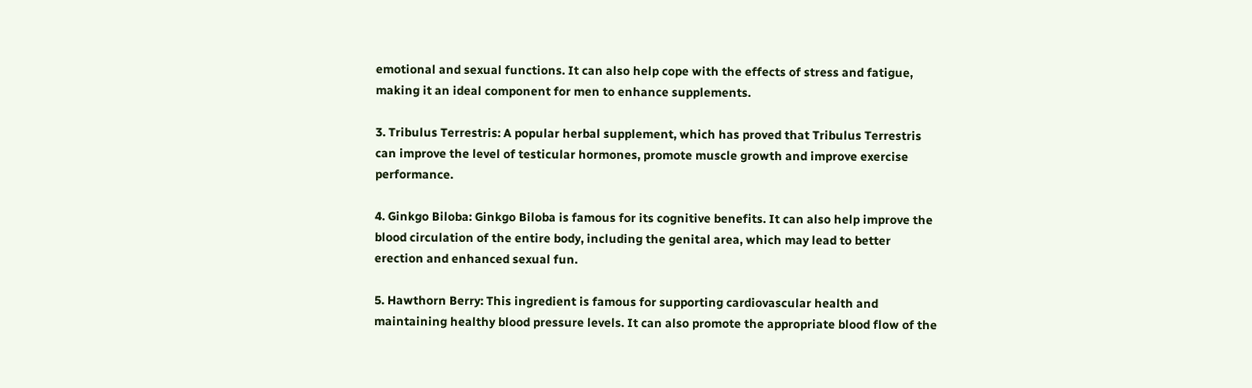emotional and sexual functions. It can also help cope with the effects of stress and fatigue, making it an ideal component for men to enhance supplements.

3. Tribulus Terrestris: A popular herbal supplement, which has proved that Tribulus Terrestris can improve the level of testicular hormones, promote muscle growth and improve exercise performance.

4. Ginkgo Biloba: Ginkgo Biloba is famous for its cognitive benefits. It can also help improve the blood circulation of the entire body, including the genital area, which may lead to better erection and enhanced sexual fun.

5. Hawthorn Berry: This ingredient is famous for supporting cardiovascular health and maintaining healthy blood pressure levels. It can also promote the appropriate blood flow of the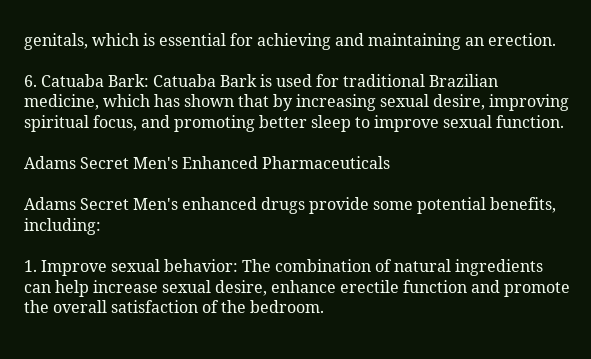genitals, which is essential for achieving and maintaining an erection.

6. Catuaba Bark: Catuaba Bark is used for traditional Brazilian medicine, which has shown that by increasing sexual desire, improving spiritual focus, and promoting better sleep to improve sexual function.

Adams Secret Men's Enhanced Pharmaceuticals

Adams Secret Men's enhanced drugs provide some potential benefits, including:

1. Improve sexual behavior: The combination of natural ingredients can help increase sexual desire, enhance erectile function and promote the overall satisfaction of the bedroom.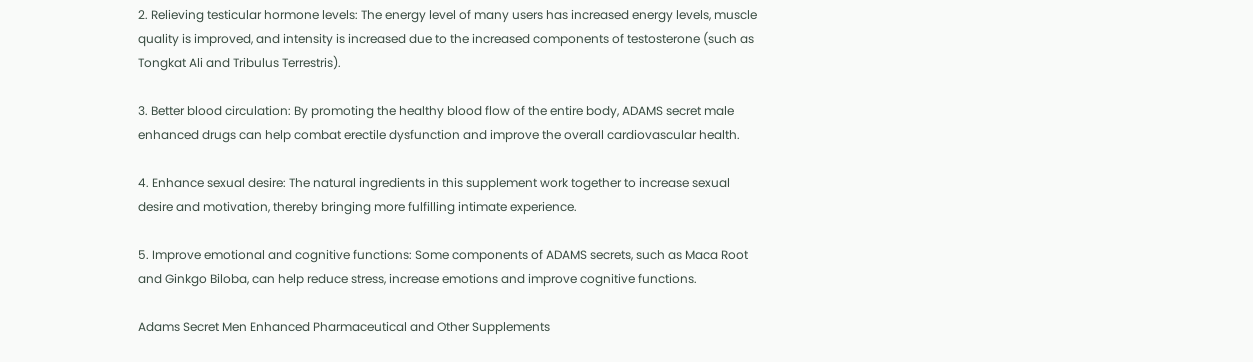2. Relieving testicular hormone levels: The energy level of many users has increased energy levels, muscle quality is improved, and intensity is increased due to the increased components of testosterone (such as Tongkat Ali and Tribulus Terrestris).

3. Better blood circulation: By promoting the healthy blood flow of the entire body, ADAMS secret male enhanced drugs can help combat erectile dysfunction and improve the overall cardiovascular health.

4. Enhance sexual desire: The natural ingredients in this supplement work together to increase sexual desire and motivation, thereby bringing more fulfilling intimate experience.

5. Improve emotional and cognitive functions: Some components of ADAMS secrets, such as Maca Root and Ginkgo Biloba, can help reduce stress, increase emotions and improve cognitive functions.

Adams Secret Men Enhanced Pharmaceutical and Other Supplements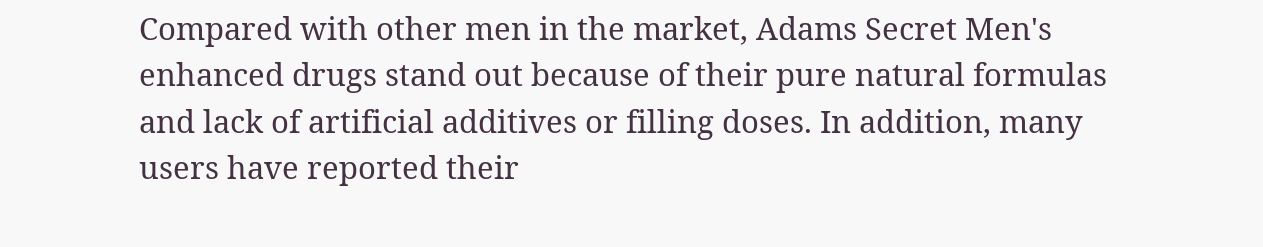Compared with other men in the market, Adams Secret Men's enhanced drugs stand out because of their pure natural formulas and lack of artificial additives or filling doses. In addition, many users have reported their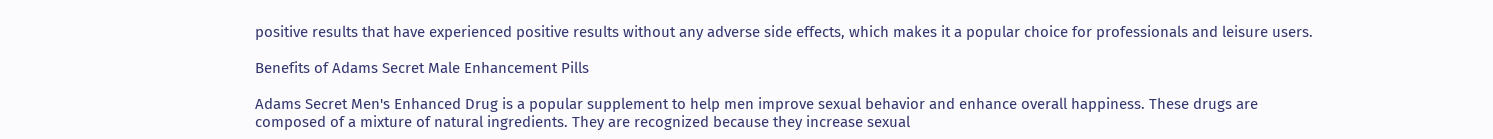positive results that have experienced positive results without any adverse side effects, which makes it a popular choice for professionals and leisure users.

Benefits of Adams Secret Male Enhancement Pills

Adams Secret Men's Enhanced Drug is a popular supplement to help men improve sexual behavior and enhance overall happiness. These drugs are composed of a mixture of natural ingredients. They are recognized because they increase sexual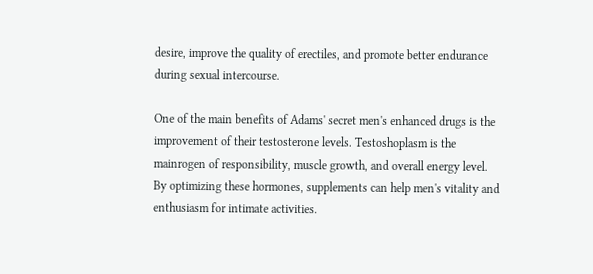desire, improve the quality of erectiles, and promote better endurance during sexual intercourse.

One of the main benefits of Adams' secret men's enhanced drugs is the improvement of their testosterone levels. Testoshoplasm is the mainrogen of responsibility, muscle growth, and overall energy level. By optimizing these hormones, supplements can help men's vitality and enthusiasm for intimate activities.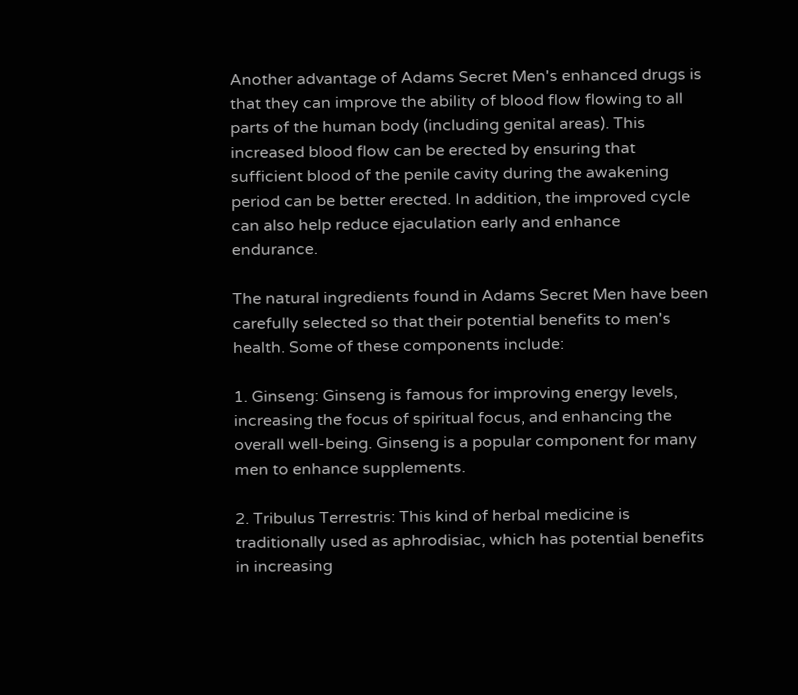Another advantage of Adams Secret Men's enhanced drugs is that they can improve the ability of blood flow flowing to all parts of the human body (including genital areas). This increased blood flow can be erected by ensuring that sufficient blood of the penile cavity during the awakening period can be better erected. In addition, the improved cycle can also help reduce ejaculation early and enhance endurance.

The natural ingredients found in Adams Secret Men have been carefully selected so that their potential benefits to men's health. Some of these components include:

1. Ginseng: Ginseng is famous for improving energy levels, increasing the focus of spiritual focus, and enhancing the overall well-being. Ginseng is a popular component for many men to enhance supplements.

2. Tribulus Terrestris: This kind of herbal medicine is traditionally used as aphrodisiac, which has potential benefits in increasing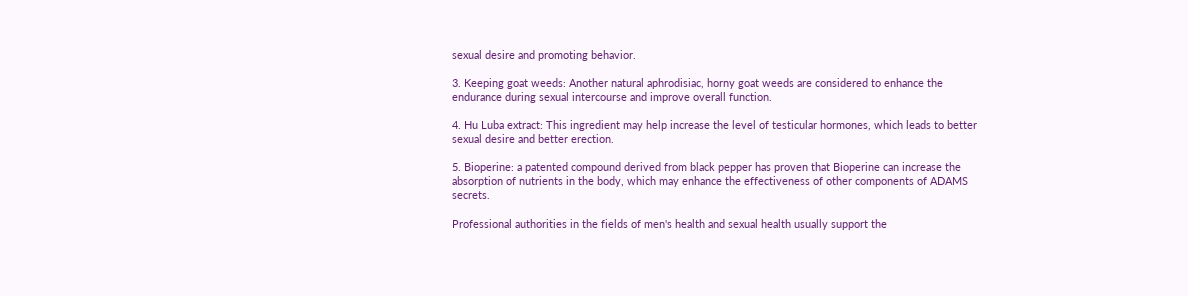sexual desire and promoting behavior.

3. Keeping goat weeds: Another natural aphrodisiac, horny goat weeds are considered to enhance the endurance during sexual intercourse and improve overall function.

4. Hu Luba extract: This ingredient may help increase the level of testicular hormones, which leads to better sexual desire and better erection.

5. Bioperine: a patented compound derived from black pepper has proven that Bioperine can increase the absorption of nutrients in the body, which may enhance the effectiveness of other components of ADAMS secrets.

Professional authorities in the fields of men's health and sexual health usually support the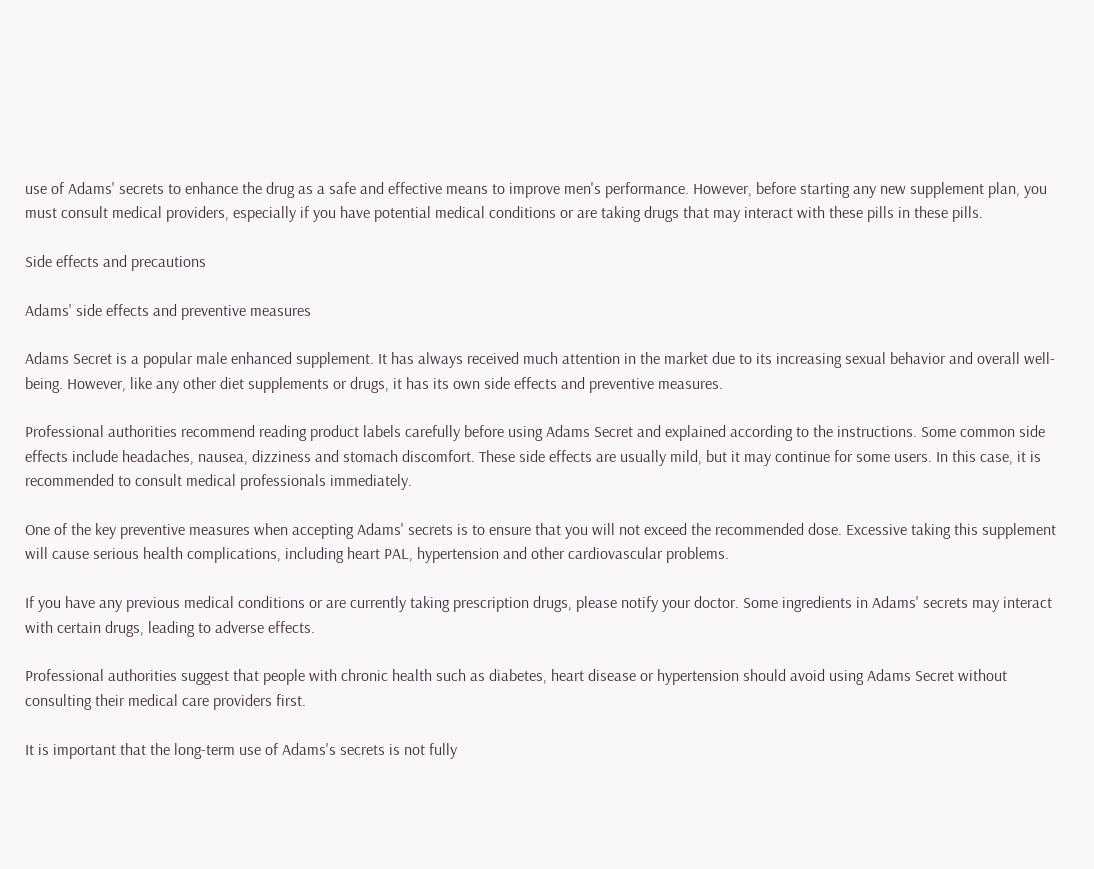use of Adams' secrets to enhance the drug as a safe and effective means to improve men's performance. However, before starting any new supplement plan, you must consult medical providers, especially if you have potential medical conditions or are taking drugs that may interact with these pills in these pills.

Side effects and precautions

Adams' side effects and preventive measures

Adams Secret is a popular male enhanced supplement. It has always received much attention in the market due to its increasing sexual behavior and overall well-being. However, like any other diet supplements or drugs, it has its own side effects and preventive measures.

Professional authorities recommend reading product labels carefully before using Adams Secret and explained according to the instructions. Some common side effects include headaches, nausea, dizziness and stomach discomfort. These side effects are usually mild, but it may continue for some users. In this case, it is recommended to consult medical professionals immediately.

One of the key preventive measures when accepting Adams' secrets is to ensure that you will not exceed the recommended dose. Excessive taking this supplement will cause serious health complications, including heart PAL, hypertension and other cardiovascular problems.

If you have any previous medical conditions or are currently taking prescription drugs, please notify your doctor. Some ingredients in Adams' secrets may interact with certain drugs, leading to adverse effects.

Professional authorities suggest that people with chronic health such as diabetes, heart disease or hypertension should avoid using Adams Secret without consulting their medical care providers first.

It is important that the long-term use of Adams's secrets is not fully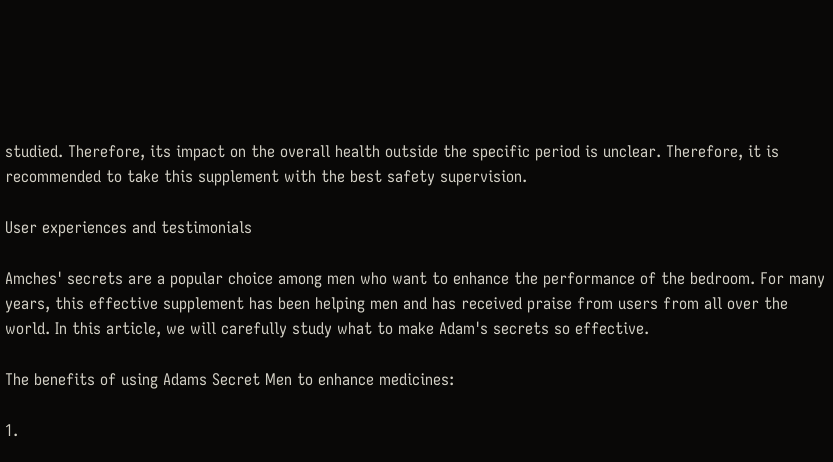studied. Therefore, its impact on the overall health outside the specific period is unclear. Therefore, it is recommended to take this supplement with the best safety supervision.

User experiences and testimonials

Amches' secrets are a popular choice among men who want to enhance the performance of the bedroom. For many years, this effective supplement has been helping men and has received praise from users from all over the world. In this article, we will carefully study what to make Adam's secrets so effective.

The benefits of using Adams Secret Men to enhance medicines:

1.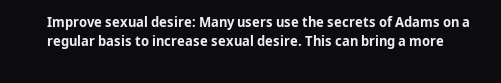Improve sexual desire: Many users use the secrets of Adams on a regular basis to increase sexual desire. This can bring a more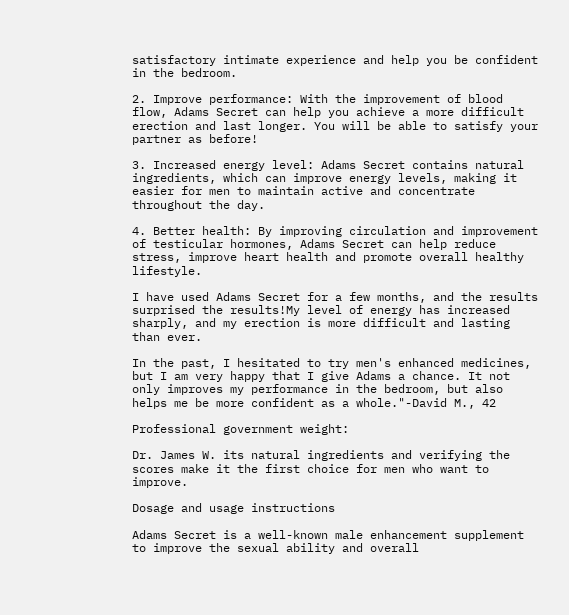satisfactory intimate experience and help you be confident in the bedroom.

2. Improve performance: With the improvement of blood flow, Adams Secret can help you achieve a more difficult erection and last longer. You will be able to satisfy your partner as before!

3. Increased energy level: Adams Secret contains natural ingredients, which can improve energy levels, making it easier for men to maintain active and concentrate throughout the day.

4. Better health: By improving circulation and improvement of testicular hormones, Adams Secret can help reduce stress, improve heart health and promote overall healthy lifestyle.

I have used Adams Secret for a few months, and the results surprised the results!My level of energy has increased sharply, and my erection is more difficult and lasting than ever.

In the past, I hesitated to try men's enhanced medicines, but I am very happy that I give Adams a chance. It not only improves my performance in the bedroom, but also helps me be more confident as a whole."-David M., 42

Professional government weight:

Dr. James W. its natural ingredients and verifying the scores make it the first choice for men who want to improve.

Dosage and usage instructions

Adams Secret is a well-known male enhancement supplement to improve the sexual ability and overall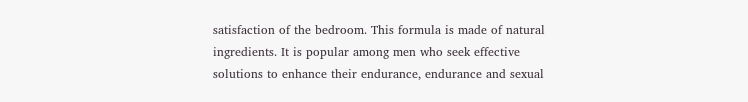satisfaction of the bedroom. This formula is made of natural ingredients. It is popular among men who seek effective solutions to enhance their endurance, endurance and sexual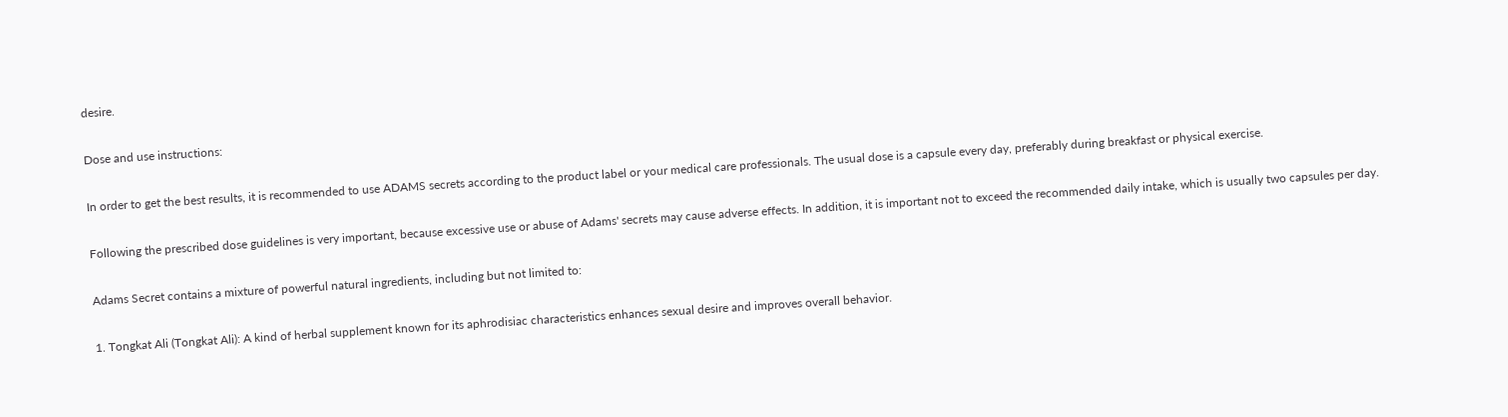desire.

Dose and use instructions:

In order to get the best results, it is recommended to use ADAMS secrets according to the product label or your medical care professionals. The usual dose is a capsule every day, preferably during breakfast or physical exercise.

Following the prescribed dose guidelines is very important, because excessive use or abuse of Adams' secrets may cause adverse effects. In addition, it is important not to exceed the recommended daily intake, which is usually two capsules per day.

Adams Secret contains a mixture of powerful natural ingredients, including but not limited to:

1. Tongkat Ali (Tongkat Ali): A kind of herbal supplement known for its aphrodisiac characteristics enhances sexual desire and improves overall behavior.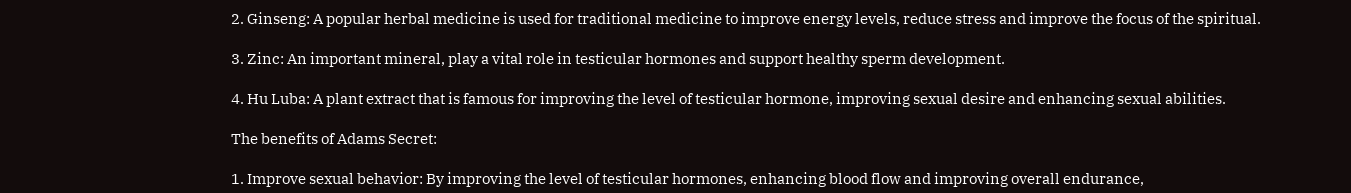2. Ginseng: A popular herbal medicine is used for traditional medicine to improve energy levels, reduce stress and improve the focus of the spiritual.

3. Zinc: An important mineral, play a vital role in testicular hormones and support healthy sperm development.

4. Hu Luba: A plant extract that is famous for improving the level of testicular hormone, improving sexual desire and enhancing sexual abilities.

The benefits of Adams Secret:

1. Improve sexual behavior: By improving the level of testicular hormones, enhancing blood flow and improving overall endurance,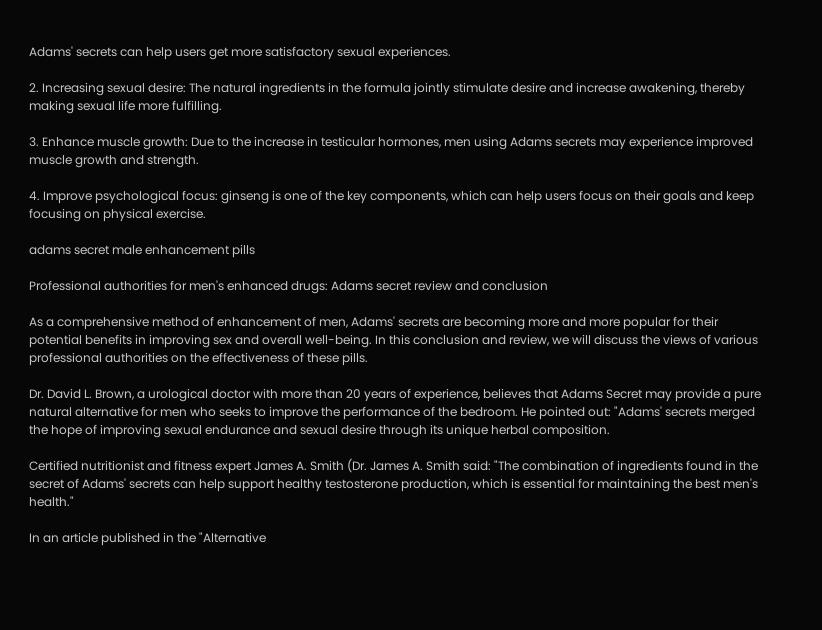Adams' secrets can help users get more satisfactory sexual experiences.

2. Increasing sexual desire: The natural ingredients in the formula jointly stimulate desire and increase awakening, thereby making sexual life more fulfilling.

3. Enhance muscle growth: Due to the increase in testicular hormones, men using Adams secrets may experience improved muscle growth and strength.

4. Improve psychological focus: ginseng is one of the key components, which can help users focus on their goals and keep focusing on physical exercise.

adams secret male enhancement pills

Professional authorities for men's enhanced drugs: Adams secret review and conclusion

As a comprehensive method of enhancement of men, Adams' secrets are becoming more and more popular for their potential benefits in improving sex and overall well-being. In this conclusion and review, we will discuss the views of various professional authorities on the effectiveness of these pills.

Dr. David L. Brown, a urological doctor with more than 20 years of experience, believes that Adams Secret may provide a pure natural alternative for men who seeks to improve the performance of the bedroom. He pointed out: "Adams' secrets merged the hope of improving sexual endurance and sexual desire through its unique herbal composition.

Certified nutritionist and fitness expert James A. Smith (Dr. James A. Smith said: "The combination of ingredients found in the secret of Adams' secrets can help support healthy testosterone production, which is essential for maintaining the best men's health."

In an article published in the "Alternative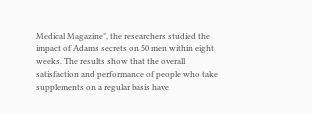Medical Magazine", the researchers studied the impact of Adams secrets on 50 men within eight weeks. The results show that the overall satisfaction and performance of people who take supplements on a regular basis have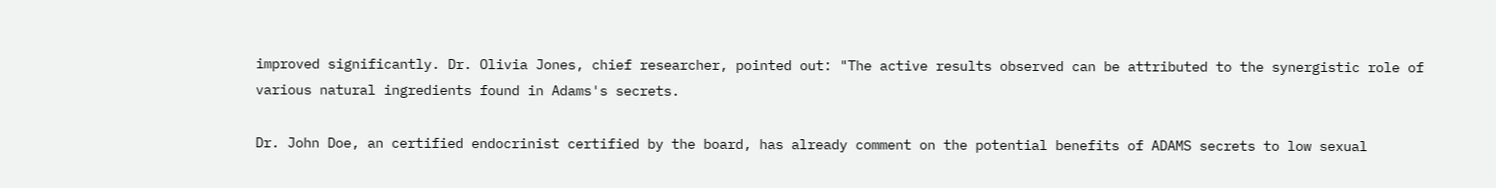improved significantly. Dr. Olivia Jones, chief researcher, pointed out: "The active results observed can be attributed to the synergistic role of various natural ingredients found in Adams's secrets.

Dr. John Doe, an certified endocrinist certified by the board, has already comment on the potential benefits of ADAMS secrets to low sexual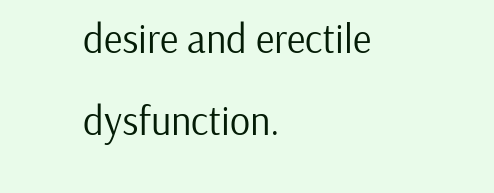desire and erectile dysfunction.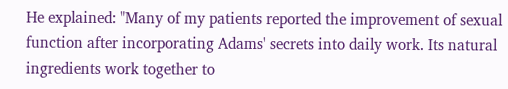He explained: "Many of my patients reported the improvement of sexual function after incorporating Adams' secrets into daily work. Its natural ingredients work together to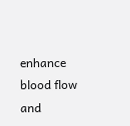enhance blood flow and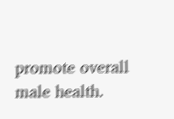promote overall male health.